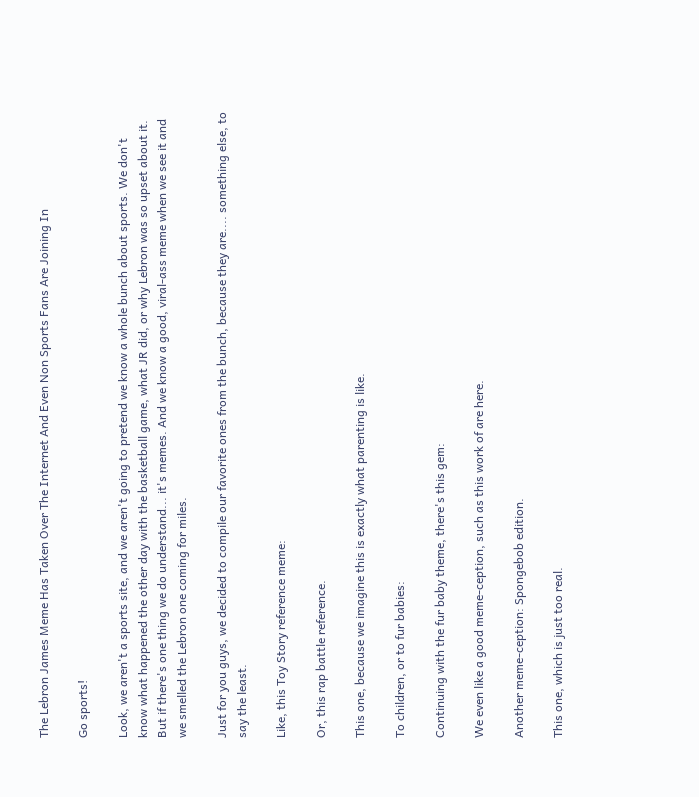The Lebron James Meme Has Taken Over The Internet And Even Non Sports Fans Are Joining In

Go sports!

Look, we aren't a sports site, and we aren't going to pretend we know a whole bunch about sports. We don't know what happened the other day with the basketball game, what JR did, or why Lebron was so upset about it. But if there's one thing we do understand... it's memes. And we know a good, viral-ass meme when we see it and we smelled the Lebron one coming for miles.

Just for you guys, we decided to compile our favorite ones from the bunch, because they are.... something else, to say the least.

Like, this Toy Story reference meme:

Or, this rap battle reference.

This one, because we imagine this is exactly what parenting is like.

To children, or to fur babies:

Continuing with the fur baby theme, there's this gem:

We even like a good meme-ception, such as this work of are here.

Another meme-ception: Spongebob edition.

This one, which is just too real.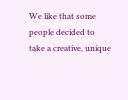We like that some people decided to take a creative, unique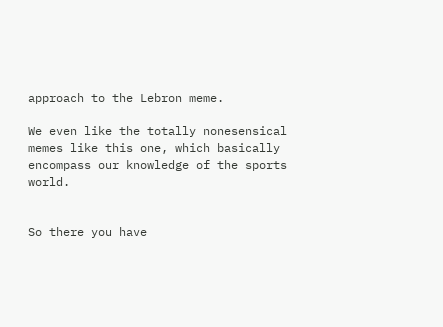approach to the Lebron meme.

We even like the totally nonesensical memes like this one, which basically encompass our knowledge of the sports world.


So there you have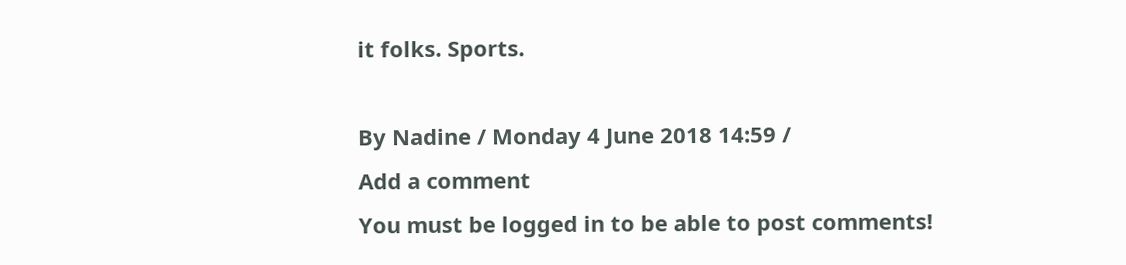it folks. Sports.

By Nadine / Monday 4 June 2018 14:59 /
Add a comment
You must be logged in to be able to post comments!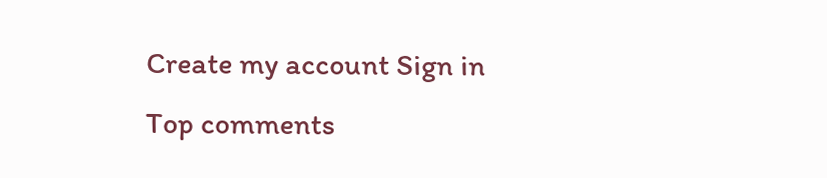Create my account Sign in
Top comments